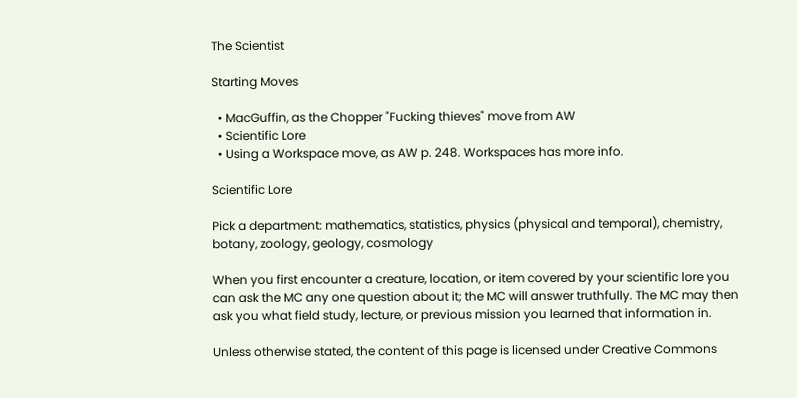The Scientist

Starting Moves

  • MacGuffin, as the Chopper "Fucking thieves" move from AW
  • Scientific Lore
  • Using a Workspace move, as AW p. 248. Workspaces has more info.

Scientific Lore

Pick a department: mathematics, statistics, physics (physical and temporal), chemistry, botany, zoology, geology, cosmology

When you first encounter a creature, location, or item covered by your scientific lore you can ask the MC any one question about it; the MC will answer truthfully. The MC may then ask you what field study, lecture, or previous mission you learned that information in.

Unless otherwise stated, the content of this page is licensed under Creative Commons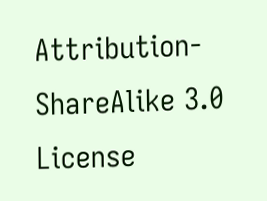Attribution-ShareAlike 3.0 License